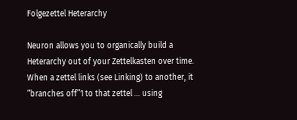Folgezettel Heterarchy

Neuron allows you to organically build a Heterarchy out of your Zettelkasten over time. When a zettel links (see Linking) to another, it “branches off”1 to that zettel … using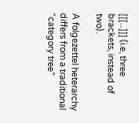[[[...]]] (i.e, three brackets, instead of two).

A folgezettel heterarchy differs from a traditional “category tree”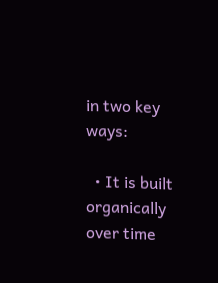in two key ways:

  • It is built organically over time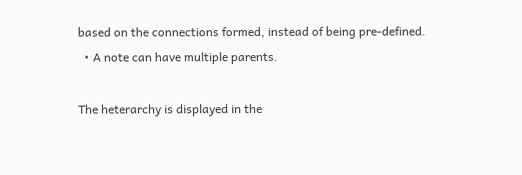based on the connections formed, instead of being pre-defined.
  • A note can have multiple parents.

The heterarchy is displayed in the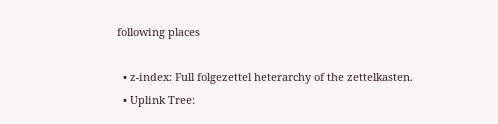following places

  • z-index: Full folgezettel heterarchy of the zettelkasten.
  • Uplink Tree: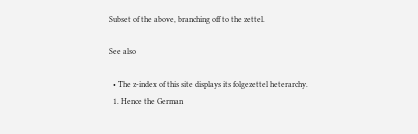Subset of the above, branching off to the zettel.

See also

  • The z-index of this site displays its folgezettel heterarchy.
  1. Hence the German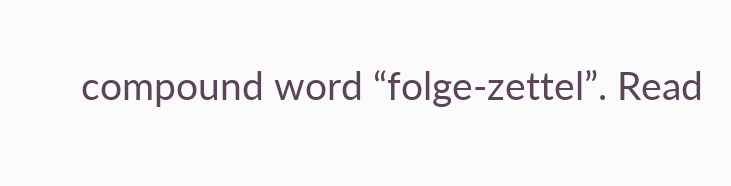compound word “folge-zettel”. Read